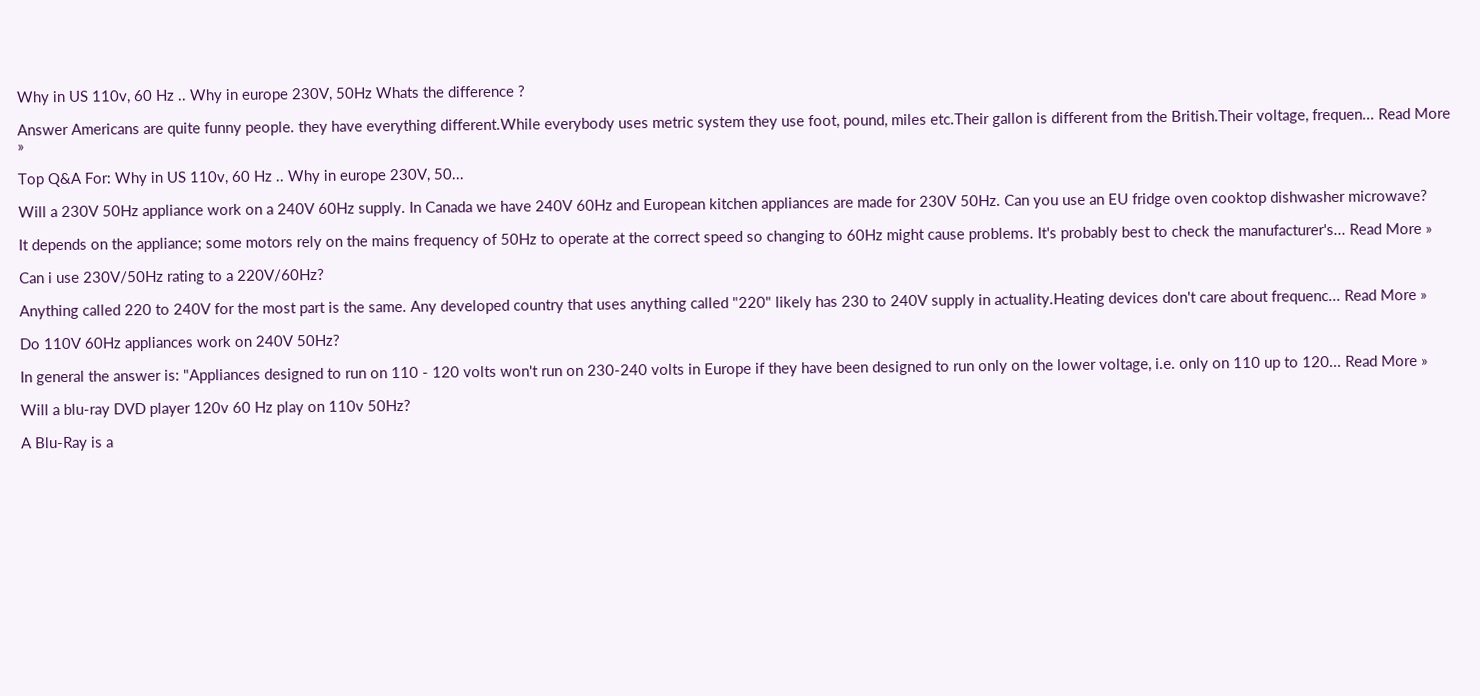Why in US 110v, 60 Hz .. Why in europe 230V, 50Hz Whats the difference ?

Answer Americans are quite funny people. they have everything different.While everybody uses metric system they use foot, pound, miles etc.Their gallon is different from the British.Their voltage, frequen... Read More »

Top Q&A For: Why in US 110v, 60 Hz .. Why in europe 230V, 50...

Will a 230V 50Hz appliance work on a 240V 60Hz supply. In Canada we have 240V 60Hz and European kitchen appliances are made for 230V 50Hz. Can you use an EU fridge oven cooktop dishwasher microwave?

It depends on the appliance; some motors rely on the mains frequency of 50Hz to operate at the correct speed so changing to 60Hz might cause problems. It's probably best to check the manufacturer's... Read More »

Can i use 230V/50Hz rating to a 220V/60Hz?

Anything called 220 to 240V for the most part is the same. Any developed country that uses anything called "220" likely has 230 to 240V supply in actuality.Heating devices don't care about frequenc... Read More »

Do 110V 60Hz appliances work on 240V 50Hz?

In general the answer is: "Appliances designed to run on 110 - 120 volts won't run on 230-240 volts in Europe if they have been designed to run only on the lower voltage, i.e. only on 110 up to 120... Read More »

Will a blu-ray DVD player 120v 60 Hz play on 110v 50Hz?

A Blu-Ray is a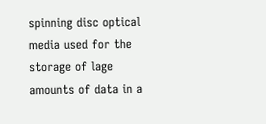spinning disc optical media used for the storage of lage amounts of data in a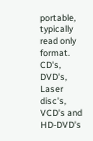portable, typically read only format. CD's, DVD's, Laser disc's, VCD's and HD-DVD's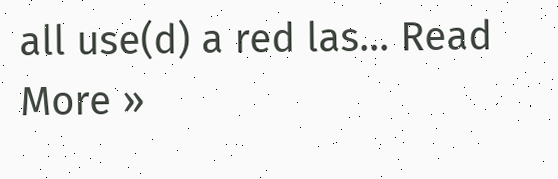all use(d) a red las... Read More »